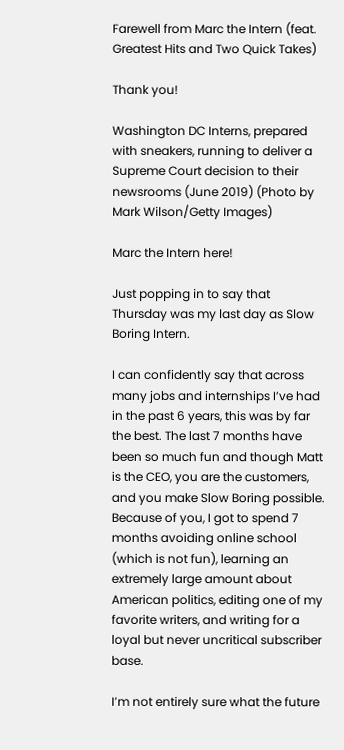Farewell from Marc the Intern (feat. Greatest Hits and Two Quick Takes)

Thank you!

Washington DC Interns, prepared with sneakers, running to deliver a Supreme Court decision to their newsrooms (June 2019) (Photo by Mark Wilson/Getty Images)

Marc the Intern here!

Just popping in to say that Thursday was my last day as Slow Boring Intern.

I can confidently say that across many jobs and internships I’ve had in the past 6 years, this was by far the best. The last 7 months have been so much fun and though Matt is the CEO, you are the customers, and you make Slow Boring possible. Because of you, I got to spend 7 months avoiding online school (which is not fun), learning an extremely large amount about American politics, editing one of my favorite writers, and writing for a loyal but never uncritical subscriber base.

I’m not entirely sure what the future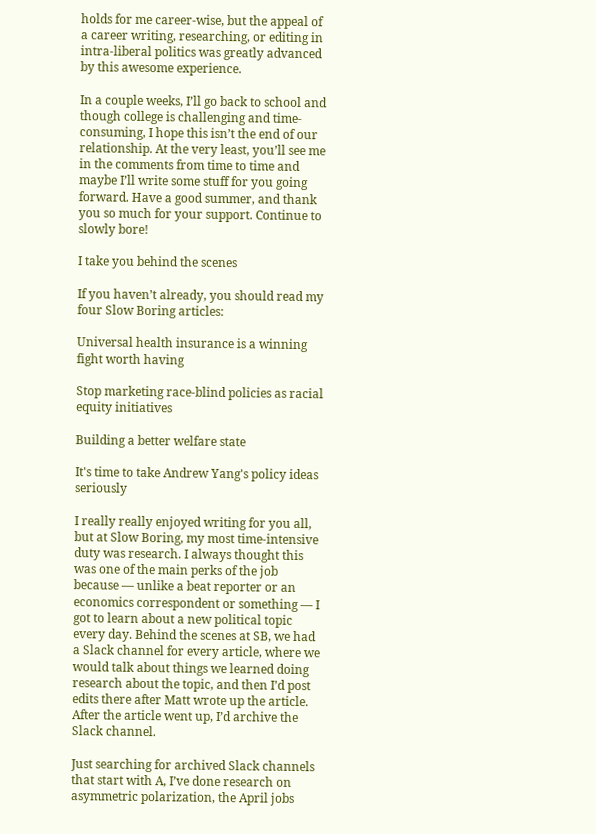holds for me career-wise, but the appeal of a career writing, researching, or editing in intra-liberal politics was greatly advanced by this awesome experience.

In a couple weeks, I’ll go back to school and though college is challenging and time-consuming, I hope this isn’t the end of our relationship. At the very least, you’ll see me in the comments from time to time and maybe I’ll write some stuff for you going forward. Have a good summer, and thank you so much for your support. Continue to slowly bore!

I take you behind the scenes

If you haven’t already, you should read my four Slow Boring articles:

Universal health insurance is a winning fight worth having

Stop marketing race-blind policies as racial equity initiatives

Building a better welfare state

It's time to take Andrew Yang's policy ideas seriously

I really really enjoyed writing for you all, but at Slow Boring, my most time-intensive duty was research. I always thought this was one of the main perks of the job because — unlike a beat reporter or an economics correspondent or something — I got to learn about a new political topic every day. Behind the scenes at SB, we had a Slack channel for every article, where we would talk about things we learned doing research about the topic, and then I’d post edits there after Matt wrote up the article. After the article went up, I’d archive the Slack channel.

Just searching for archived Slack channels that start with A, I’ve done research on asymmetric polarization, the April jobs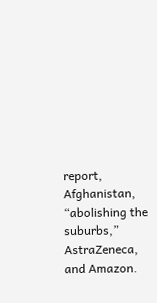report, Afghanistan, “abolishing the suburbs,” AstraZeneca, and Amazon.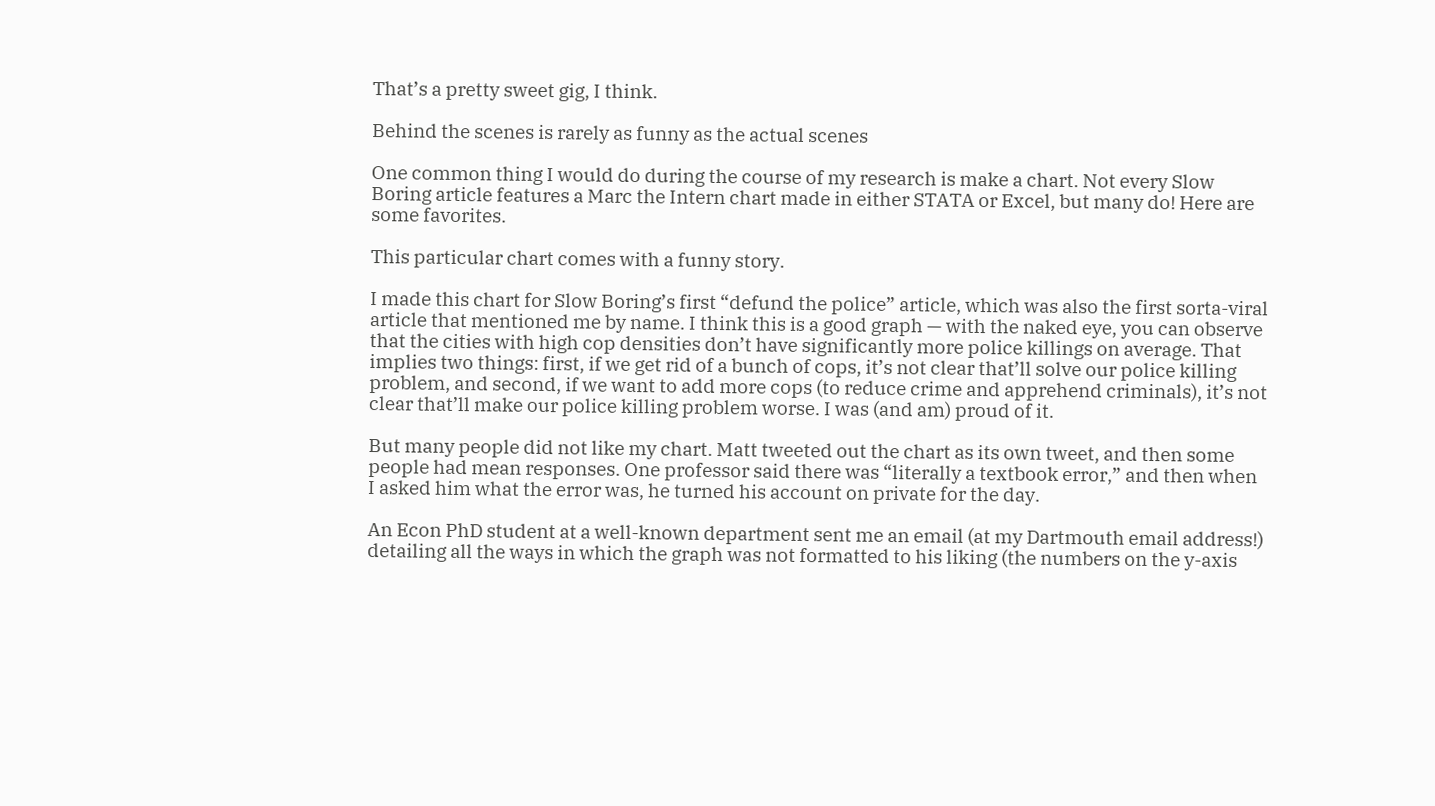That’s a pretty sweet gig, I think.

Behind the scenes is rarely as funny as the actual scenes

One common thing I would do during the course of my research is make a chart. Not every Slow Boring article features a Marc the Intern chart made in either STATA or Excel, but many do! Here are some favorites.

This particular chart comes with a funny story.

I made this chart for Slow Boring’s first “defund the police” article, which was also the first sorta-viral article that mentioned me by name. I think this is a good graph — with the naked eye, you can observe that the cities with high cop densities don’t have significantly more police killings on average. That implies two things: first, if we get rid of a bunch of cops, it’s not clear that’ll solve our police killing problem, and second, if we want to add more cops (to reduce crime and apprehend criminals), it’s not clear that’ll make our police killing problem worse. I was (and am) proud of it.

But many people did not like my chart. Matt tweeted out the chart as its own tweet, and then some people had mean responses. One professor said there was “literally a textbook error,” and then when I asked him what the error was, he turned his account on private for the day.

An Econ PhD student at a well-known department sent me an email (at my Dartmouth email address!) detailing all the ways in which the graph was not formatted to his liking (the numbers on the y-axis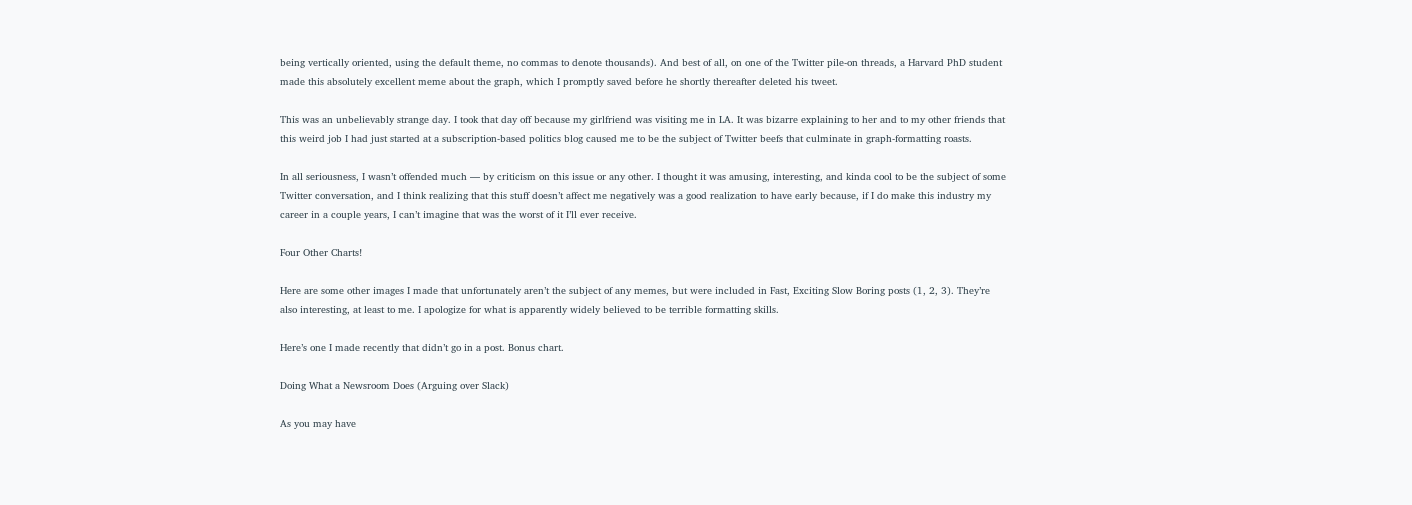being vertically oriented, using the default theme, no commas to denote thousands). And best of all, on one of the Twitter pile-on threads, a Harvard PhD student made this absolutely excellent meme about the graph, which I promptly saved before he shortly thereafter deleted his tweet.

This was an unbelievably strange day. I took that day off because my girlfriend was visiting me in LA. It was bizarre explaining to her and to my other friends that this weird job I had just started at a subscription-based politics blog caused me to be the subject of Twitter beefs that culminate in graph-formatting roasts.

In all seriousness, I wasn’t offended much — by criticism on this issue or any other. I thought it was amusing, interesting, and kinda cool to be the subject of some Twitter conversation, and I think realizing that this stuff doesn’t affect me negatively was a good realization to have early because, if I do make this industry my career in a couple years, I can’t imagine that was the worst of it I’ll ever receive.

Four Other Charts!

Here are some other images I made that unfortunately aren’t the subject of any memes, but were included in Fast, Exciting Slow Boring posts (1, 2, 3). They’re also interesting, at least to me. I apologize for what is apparently widely believed to be terrible formatting skills.

Here’s one I made recently that didn’t go in a post. Bonus chart.

Doing What a Newsroom Does (Arguing over Slack)

As you may have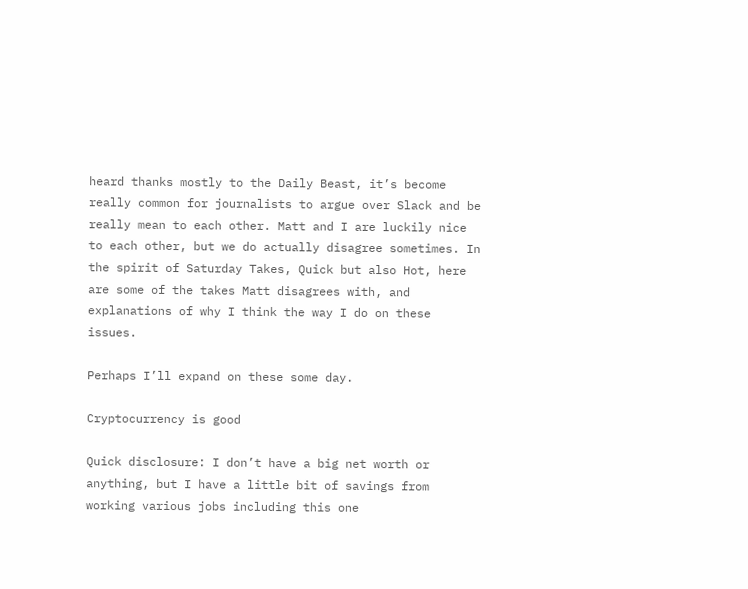heard thanks mostly to the Daily Beast, it’s become really common for journalists to argue over Slack and be really mean to each other. Matt and I are luckily nice to each other, but we do actually disagree sometimes. In the spirit of Saturday Takes, Quick but also Hot, here are some of the takes Matt disagrees with, and explanations of why I think the way I do on these issues.

Perhaps I’ll expand on these some day.

Cryptocurrency is good

Quick disclosure: I don’t have a big net worth or anything, but I have a little bit of savings from working various jobs including this one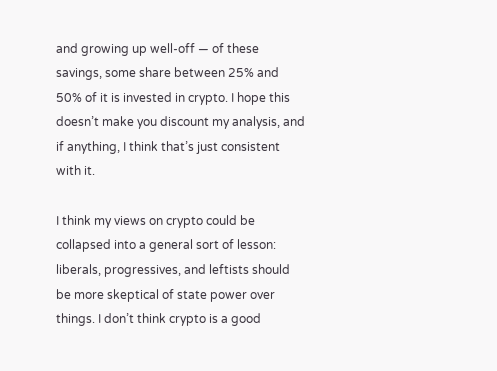and growing up well-off — of these savings, some share between 25% and 50% of it is invested in crypto. I hope this doesn’t make you discount my analysis, and if anything, I think that’s just consistent with it.

I think my views on crypto could be collapsed into a general sort of lesson: liberals, progressives, and leftists should be more skeptical of state power over things. I don’t think crypto is a good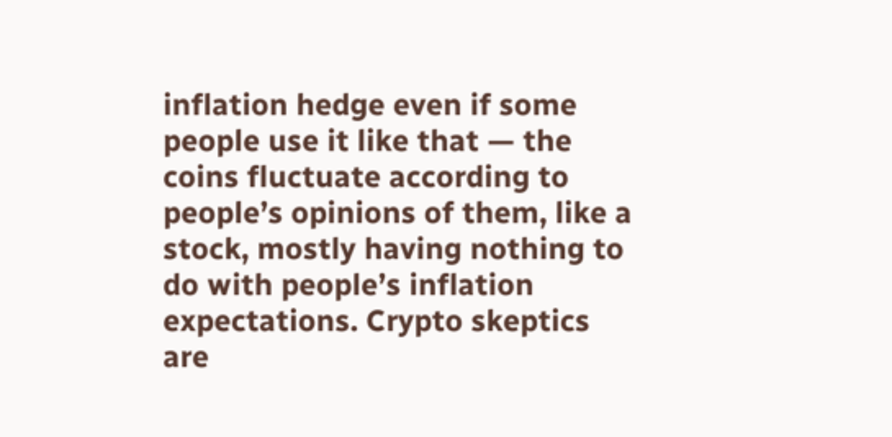inflation hedge even if some people use it like that — the coins fluctuate according to people’s opinions of them, like a stock, mostly having nothing to do with people’s inflation expectations. Crypto skeptics are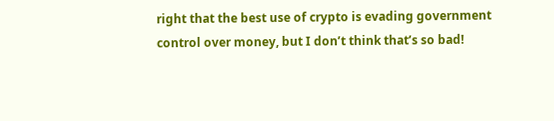right that the best use of crypto is evading government control over money, but I don’t think that’s so bad!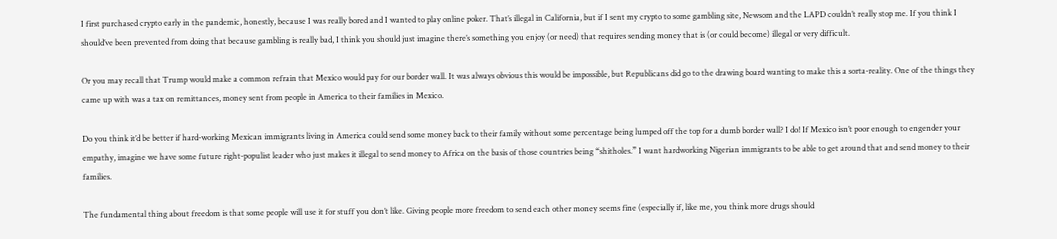I first purchased crypto early in the pandemic, honestly, because I was really bored and I wanted to play online poker. That’s illegal in California, but if I sent my crypto to some gambling site, Newsom and the LAPD couldn’t really stop me. If you think I should’ve been prevented from doing that because gambling is really bad, I think you should just imagine there’s something you enjoy (or need) that requires sending money that is (or could become) illegal or very difficult.

Or you may recall that Trump would make a common refrain that Mexico would pay for our border wall. It was always obvious this would be impossible, but Republicans did go to the drawing board wanting to make this a sorta-reality. One of the things they came up with was a tax on remittances, money sent from people in America to their families in Mexico.

Do you think it’d be better if hard-working Mexican immigrants living in America could send some money back to their family without some percentage being lumped off the top for a dumb border wall? I do! If Mexico isn’t poor enough to engender your empathy, imagine we have some future right-populist leader who just makes it illegal to send money to Africa on the basis of those countries being “shitholes.” I want hardworking Nigerian immigrants to be able to get around that and send money to their families.

The fundamental thing about freedom is that some people will use it for stuff you don’t like. Giving people more freedom to send each other money seems fine (especially if, like me, you think more drugs should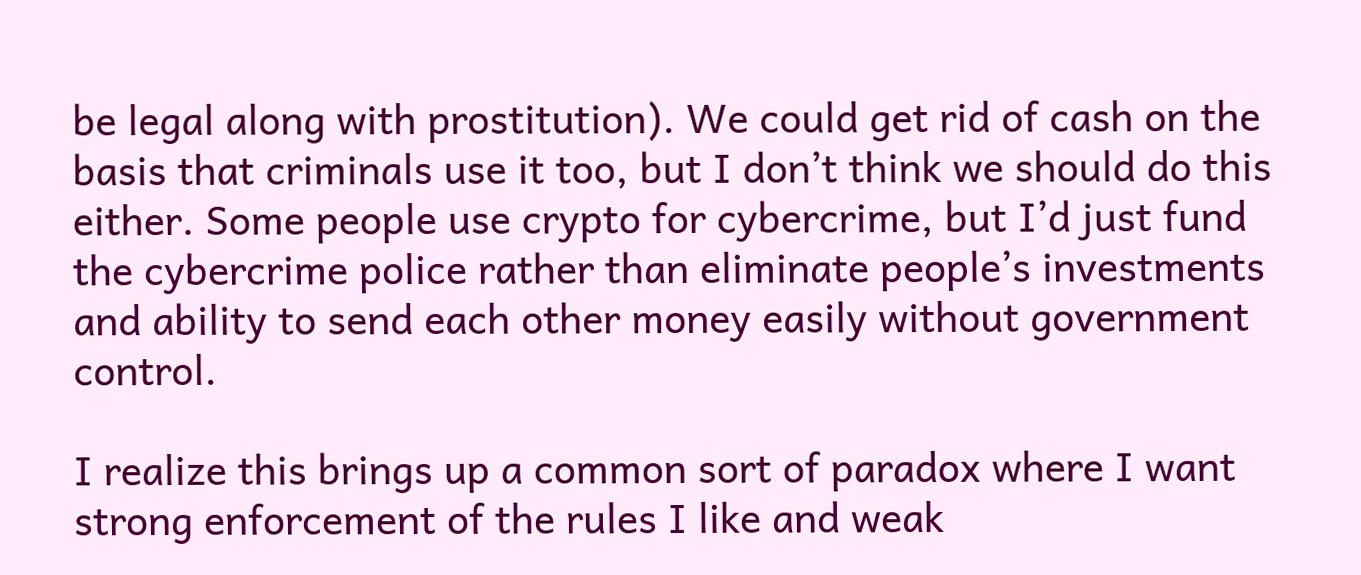be legal along with prostitution). We could get rid of cash on the basis that criminals use it too, but I don’t think we should do this either. Some people use crypto for cybercrime, but I’d just fund the cybercrime police rather than eliminate people’s investments and ability to send each other money easily without government control.

I realize this brings up a common sort of paradox where I want strong enforcement of the rules I like and weak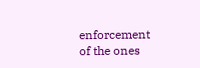enforcement of the ones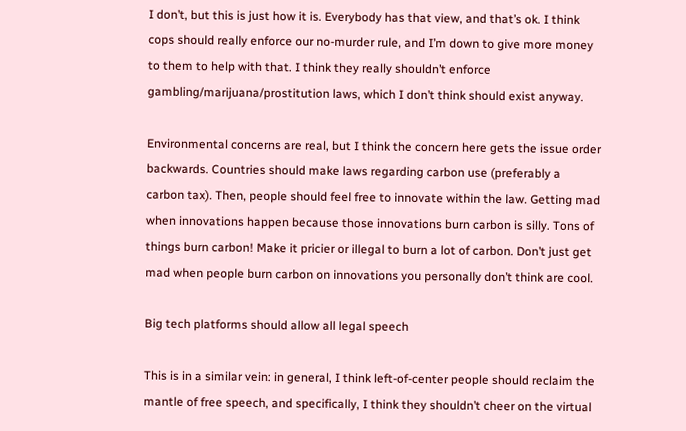I don’t, but this is just how it is. Everybody has that view, and that’s ok. I think cops should really enforce our no-murder rule, and I’m down to give more money to them to help with that. I think they really shouldn’t enforce gambling/marijuana/prostitution laws, which I don’t think should exist anyway.

Environmental concerns are real, but I think the concern here gets the issue order backwards. Countries should make laws regarding carbon use (preferably a carbon tax). Then, people should feel free to innovate within the law. Getting mad when innovations happen because those innovations burn carbon is silly. Tons of things burn carbon! Make it pricier or illegal to burn a lot of carbon. Don’t just get mad when people burn carbon on innovations you personally don’t think are cool.

Big tech platforms should allow all legal speech

This is in a similar vein: in general, I think left-of-center people should reclaim the mantle of free speech, and specifically, I think they shouldn’t cheer on the virtual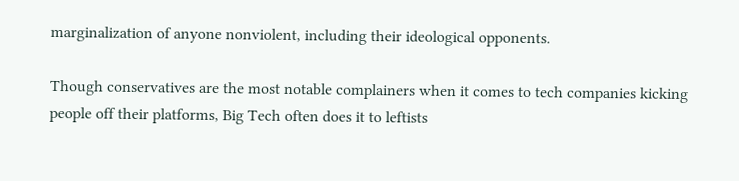marginalization of anyone nonviolent, including their ideological opponents.

Though conservatives are the most notable complainers when it comes to tech companies kicking people off their platforms, Big Tech often does it to leftists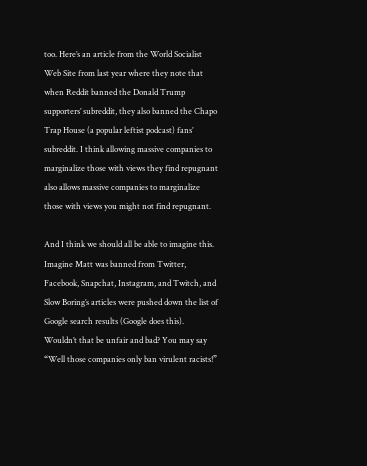too. Here’s an article from the World Socialist Web Site from last year where they note that when Reddit banned the Donald Trump supporters’ subreddit, they also banned the Chapo Trap House (a popular leftist podcast) fans’ subreddit. I think allowing massive companies to marginalize those with views they find repugnant also allows massive companies to marginalize those with views you might not find repugnant.

And I think we should all be able to imagine this. Imagine Matt was banned from Twitter, Facebook, Snapchat, Instagram, and Twitch, and Slow Boring’s articles were pushed down the list of Google search results (Google does this). Wouldn’t that be unfair and bad? You may say “Well those companies only ban virulent racists!”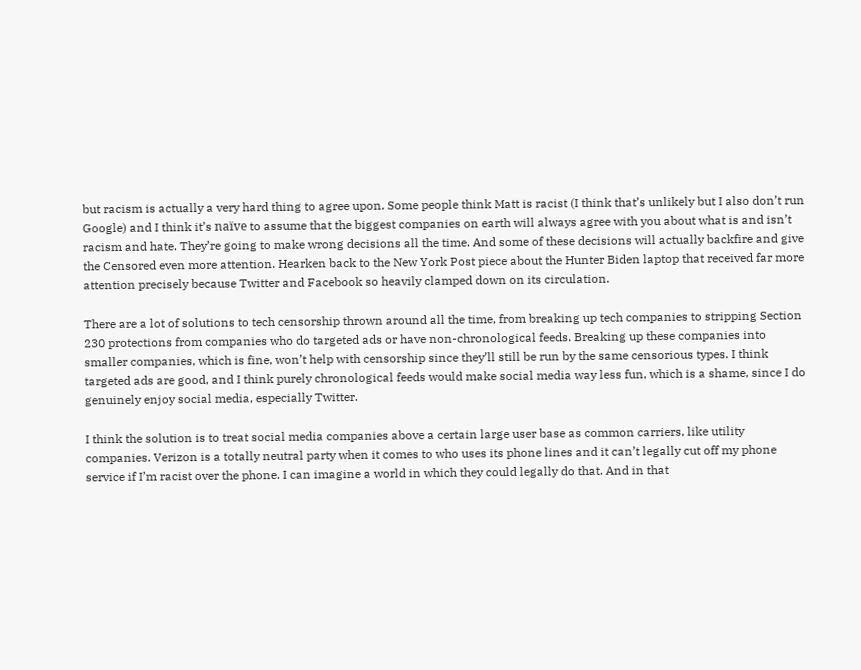but racism is actually a very hard thing to agree upon. Some people think Matt is racist (I think that’s unlikely but I also don’t run Google) and I think it’s naïve to assume that the biggest companies on earth will always agree with you about what is and isn’t racism and hate. They’re going to make wrong decisions all the time. And some of these decisions will actually backfire and give the Censored even more attention. Hearken back to the New York Post piece about the Hunter Biden laptop that received far more attention precisely because Twitter and Facebook so heavily clamped down on its circulation.

There are a lot of solutions to tech censorship thrown around all the time, from breaking up tech companies to stripping Section 230 protections from companies who do targeted ads or have non-chronological feeds. Breaking up these companies into smaller companies, which is fine, won’t help with censorship since they’ll still be run by the same censorious types. I think targeted ads are good, and I think purely chronological feeds would make social media way less fun, which is a shame, since I do genuinely enjoy social media, especially Twitter.

I think the solution is to treat social media companies above a certain large user base as common carriers, like utility companies. Verizon is a totally neutral party when it comes to who uses its phone lines and it can’t legally cut off my phone service if I’m racist over the phone. I can imagine a world in which they could legally do that. And in that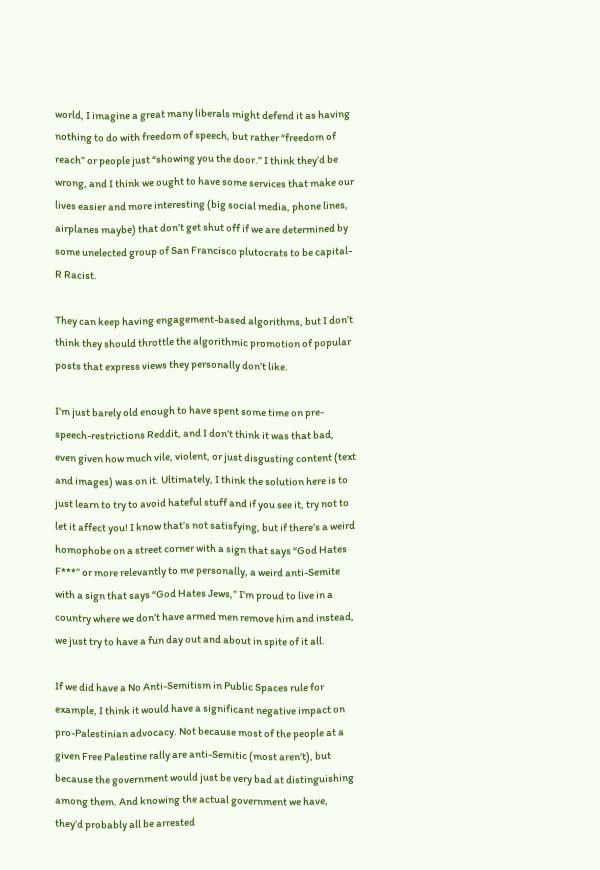world, I imagine a great many liberals might defend it as having nothing to do with freedom of speech, but rather “freedom of reach” or people just “showing you the door.” I think they’d be wrong, and I think we ought to have some services that make our lives easier and more interesting (big social media, phone lines, airplanes maybe) that don’t get shut off if we are determined by some unelected group of San Francisco plutocrats to be capital-R Racist.

They can keep having engagement-based algorithms, but I don’t think they should throttle the algorithmic promotion of popular posts that express views they personally don’t like.

I’m just barely old enough to have spent some time on pre-speech-restrictions Reddit, and I don’t think it was that bad, even given how much vile, violent, or just disgusting content (text and images) was on it. Ultimately, I think the solution here is to just learn to try to avoid hateful stuff and if you see it, try not to let it affect you! I know that’s not satisfying, but if there’s a weird homophobe on a street corner with a sign that says “God Hates F***” or more relevantly to me personally, a weird anti-Semite with a sign that says “God Hates Jews,” I’m proud to live in a country where we don’t have armed men remove him and instead, we just try to have a fun day out and about in spite of it all.

If we did have a No Anti-Semitism in Public Spaces rule for example, I think it would have a significant negative impact on pro-Palestinian advocacy. Not because most of the people at a given Free Palestine rally are anti-Semitic (most aren’t), but because the government would just be very bad at distinguishing among them. And knowing the actual government we have, they’d probably all be arrested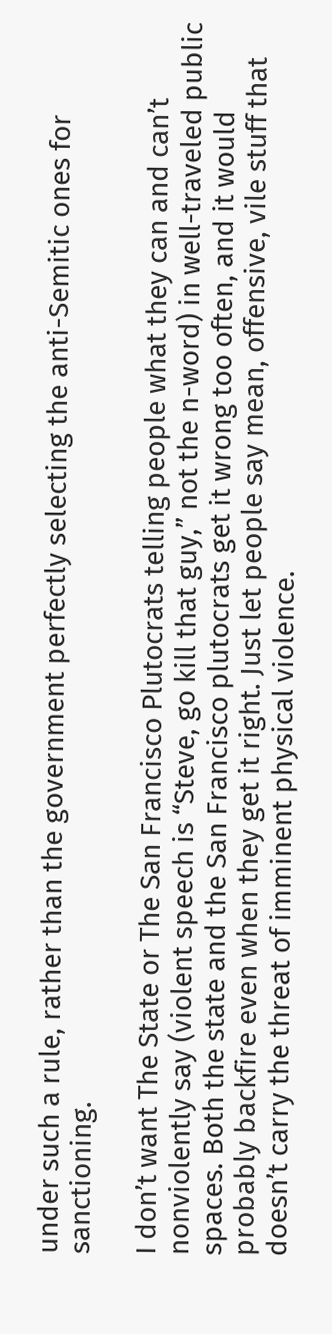under such a rule, rather than the government perfectly selecting the anti-Semitic ones for sanctioning.

I don’t want The State or The San Francisco Plutocrats telling people what they can and can’t nonviolently say (violent speech is “Steve, go kill that guy,” not the n-word) in well-traveled public spaces. Both the state and the San Francisco plutocrats get it wrong too often, and it would probably backfire even when they get it right. Just let people say mean, offensive, vile stuff that doesn’t carry the threat of imminent physical violence.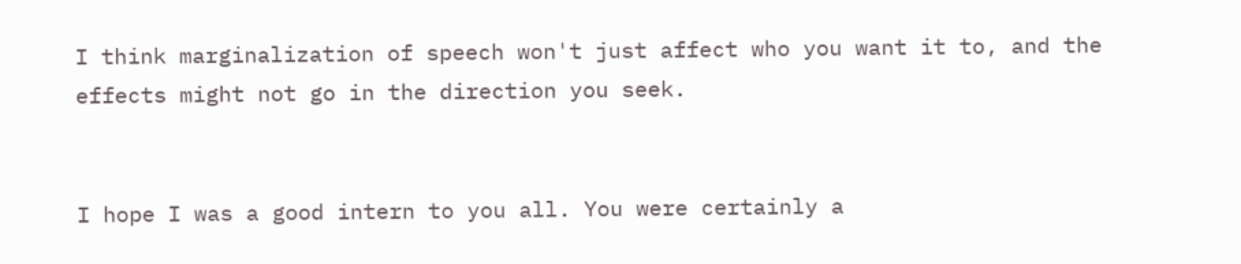I think marginalization of speech won't just affect who you want it to, and the effects might not go in the direction you seek.


I hope I was a good intern to you all. You were certainly a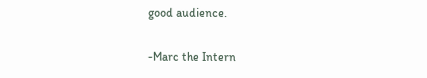good audience.

-Marc the Intern